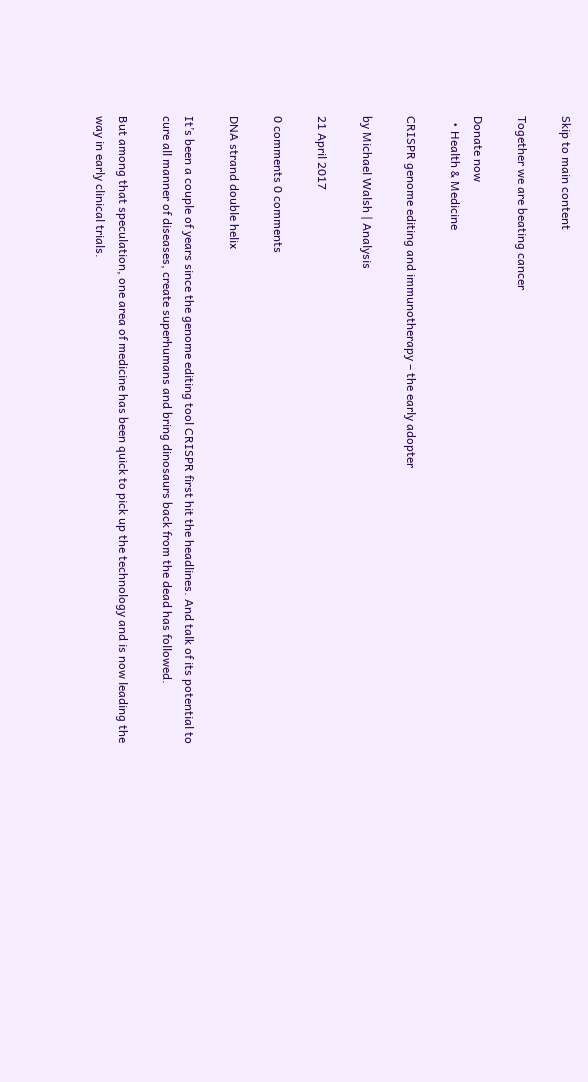Skip to main content

Together we are beating cancer

Donate now
  • Health & Medicine

CRISPR genome editing and immunotherapy – the early adopter

by Michael Walsh | Analysis

21 April 2017

0 comments 0 comments

DNA strand double helix

It’s been a couple of years since the genome editing tool CRISPR first hit the headlines. And talk of its potential to cure all manner of diseases, create superhumans and bring dinosaurs back from the dead has followed.

But among that speculation, one area of medicine has been quick to pick up the technology and is now leading the way in early clinical trials.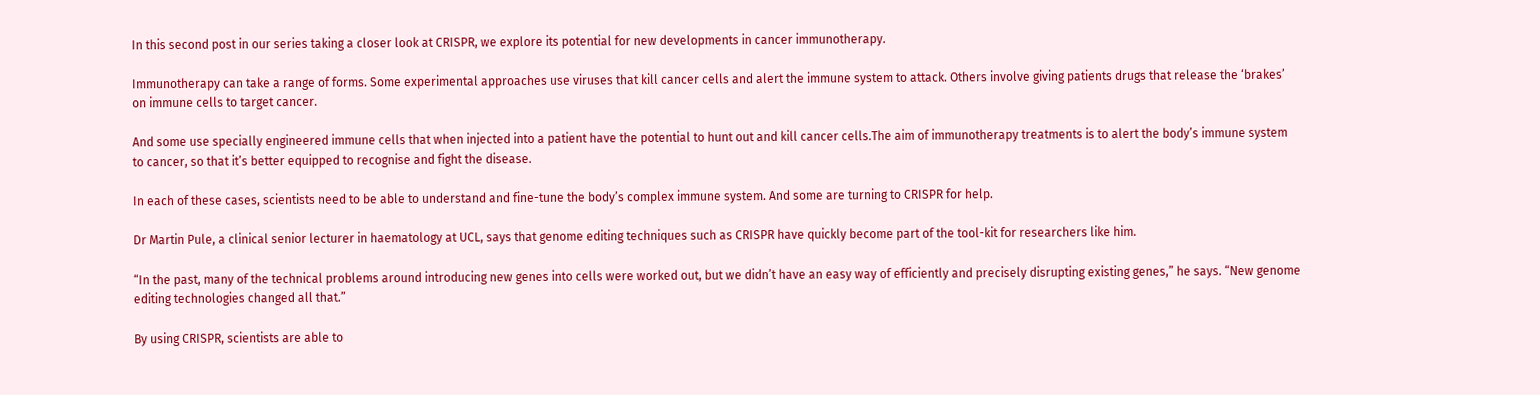In this second post in our series taking a closer look at CRISPR, we explore its potential for new developments in cancer immunotherapy.

Immunotherapy can take a range of forms. Some experimental approaches use viruses that kill cancer cells and alert the immune system to attack. Others involve giving patients drugs that release the ‘brakes’ on immune cells to target cancer.

And some use specially engineered immune cells that when injected into a patient have the potential to hunt out and kill cancer cells.The aim of immunotherapy treatments is to alert the body’s immune system to cancer, so that it’s better equipped to recognise and fight the disease.

In each of these cases, scientists need to be able to understand and fine-tune the body’s complex immune system. And some are turning to CRISPR for help.

Dr Martin Pule, a clinical senior lecturer in haematology at UCL, says that genome editing techniques such as CRISPR have quickly become part of the tool-kit for researchers like him.

“In the past, many of the technical problems around introducing new genes into cells were worked out, but we didn’t have an easy way of efficiently and precisely disrupting existing genes,” he says. “New genome editing technologies changed all that.”

By using CRISPR, scientists are able to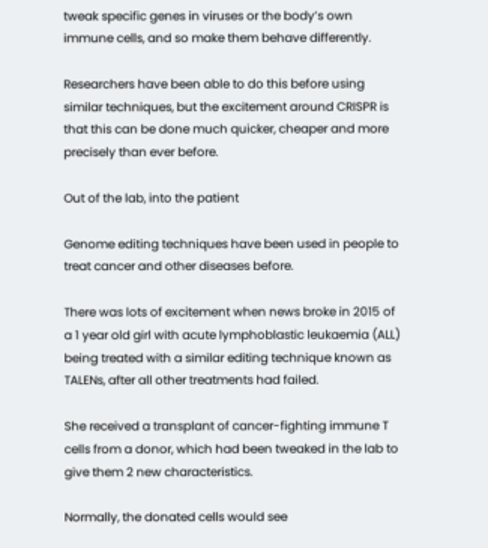tweak specific genes in viruses or the body’s own immune cells, and so make them behave differently.

Researchers have been able to do this before using similar techniques, but the excitement around CRISPR is that this can be done much quicker, cheaper and more precisely than ever before.

Out of the lab, into the patient

Genome editing techniques have been used in people to treat cancer and other diseases before.

There was lots of excitement when news broke in 2015 of a 1 year old girl with acute lymphoblastic leukaemia (ALL) being treated with a similar editing technique known as TALENs, after all other treatments had failed.

She received a transplant of cancer-fighting immune T cells from a donor, which had been tweaked in the lab to give them 2 new characteristics.

Normally, the donated cells would see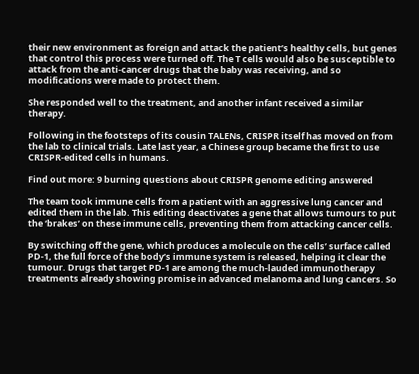their new environment as foreign and attack the patient’s healthy cells, but genes that control this process were turned off. The T cells would also be susceptible to attack from the anti-cancer drugs that the baby was receiving, and so modifications were made to protect them.

She responded well to the treatment, and another infant received a similar therapy.

Following in the footsteps of its cousin TALENs, CRISPR itself has moved on from the lab to clinical trials. Late last year, a Chinese group became the first to use CRISPR-edited cells in humans.

Find out more: 9 burning questions about CRISPR genome editing answered

The team took immune cells from a patient with an aggressive lung cancer and edited them in the lab. This editing deactivates a gene that allows tumours to put the ‘brakes’ on these immune cells, preventing them from attacking cancer cells.

By switching off the gene, which produces a molecule on the cells’ surface called PD-1, the full force of the body’s immune system is released, helping it clear the tumour. Drugs that target PD-1 are among the much-lauded immunotherapy treatments already showing promise in advanced melanoma and lung cancers. So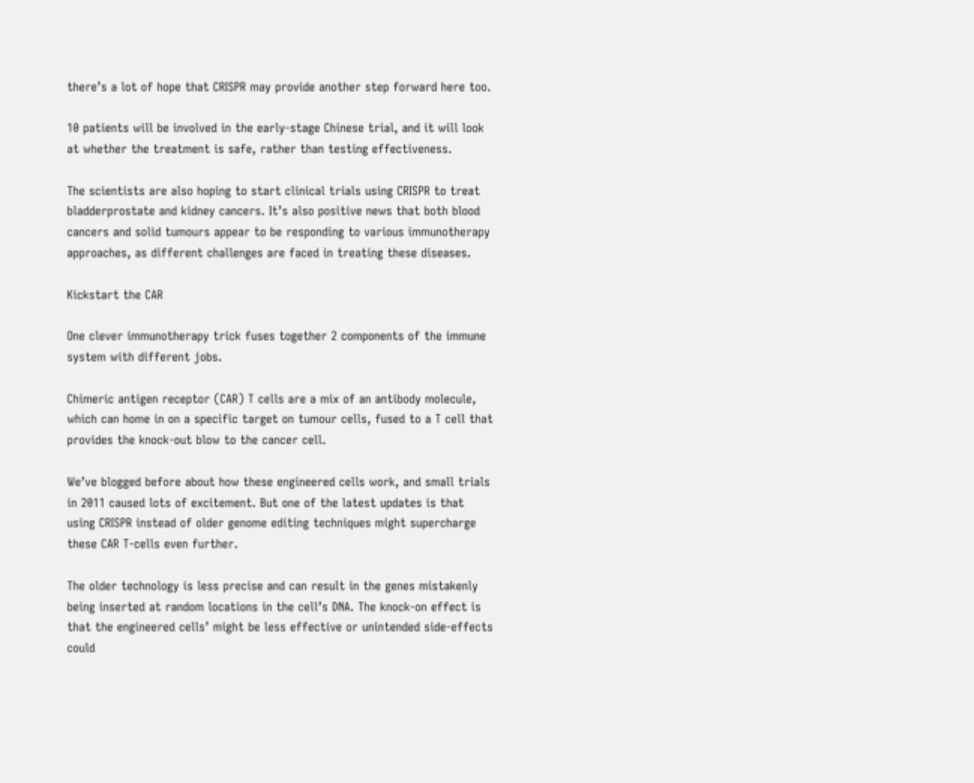there’s a lot of hope that CRISPR may provide another step forward here too.

10 patients will be involved in the early-stage Chinese trial, and it will look at whether the treatment is safe, rather than testing effectiveness.

The scientists are also hoping to start clinical trials using CRISPR to treat bladderprostate and kidney cancers. It’s also positive news that both blood cancers and solid tumours appear to be responding to various immunotherapy approaches, as different challenges are faced in treating these diseases.

Kickstart the CAR

One clever immunotherapy trick fuses together 2 components of the immune system with different jobs.

Chimeric antigen receptor (CAR) T cells are a mix of an antibody molecule, which can home in on a specific target on tumour cells, fused to a T cell that provides the knock-out blow to the cancer cell.

We’ve blogged before about how these engineered cells work, and small trials in 2011 caused lots of excitement. But one of the latest updates is that using CRISPR instead of older genome editing techniques might supercharge these CAR T-cells even further.

The older technology is less precise and can result in the genes mistakenly being inserted at random locations in the cell’s DNA. The knock-on effect is that the engineered cells’ might be less effective or unintended side-effects could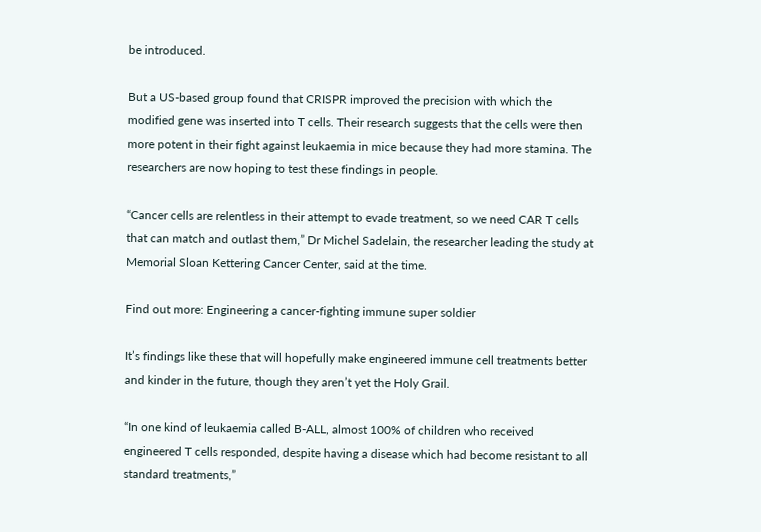be introduced.

But a US-based group found that CRISPR improved the precision with which the modified gene was inserted into T cells. Their research suggests that the cells were then more potent in their fight against leukaemia in mice because they had more stamina. The researchers are now hoping to test these findings in people.

“Cancer cells are relentless in their attempt to evade treatment, so we need CAR T cells that can match and outlast them,” Dr Michel Sadelain, the researcher leading the study at Memorial Sloan Kettering Cancer Center, said at the time.

Find out more: Engineering a cancer-fighting immune super soldier

It’s findings like these that will hopefully make engineered immune cell treatments better and kinder in the future, though they aren’t yet the Holy Grail.

“In one kind of leukaemia called B-ALL, almost 100% of children who received engineered T cells responded, despite having a disease which had become resistant to all standard treatments,”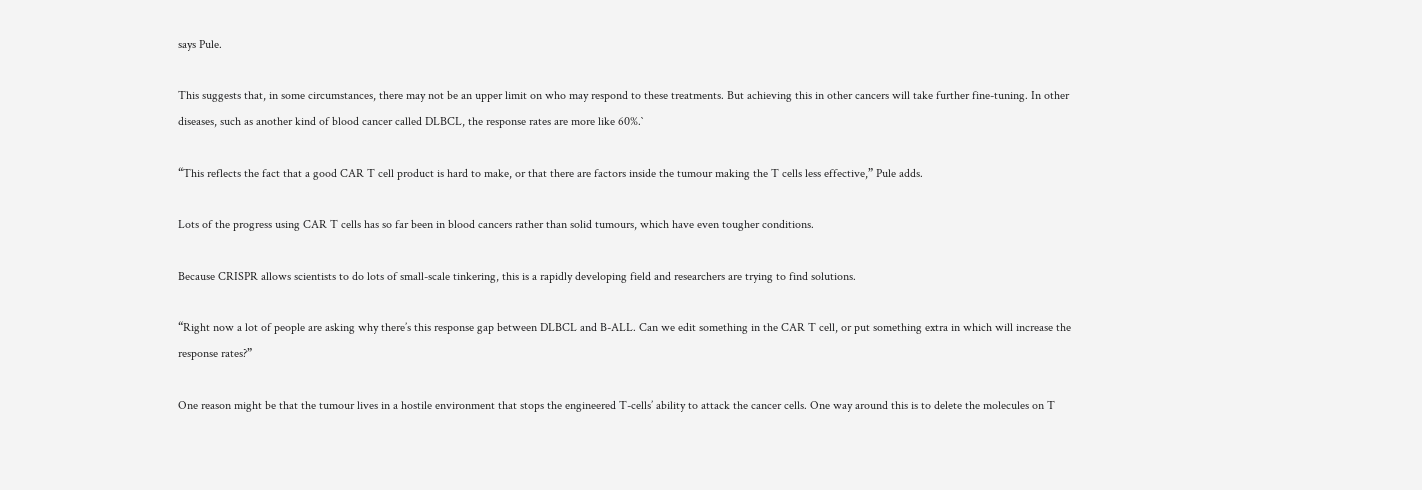says Pule.

This suggests that, in some circumstances, there may not be an upper limit on who may respond to these treatments. But achieving this in other cancers will take further fine-tuning. In other diseases, such as another kind of blood cancer called DLBCL, the response rates are more like 60%.`

“This reflects the fact that a good CAR T cell product is hard to make, or that there are factors inside the tumour making the T cells less effective,” Pule adds.

Lots of the progress using CAR T cells has so far been in blood cancers rather than solid tumours, which have even tougher conditions.

Because CRISPR allows scientists to do lots of small-scale tinkering, this is a rapidly developing field and researchers are trying to find solutions.

“Right now a lot of people are asking why there’s this response gap between DLBCL and B-ALL. Can we edit something in the CAR T cell, or put something extra in which will increase the response rates?”

One reason might be that the tumour lives in a hostile environment that stops the engineered T-cells’ ability to attack the cancer cells. One way around this is to delete the molecules on T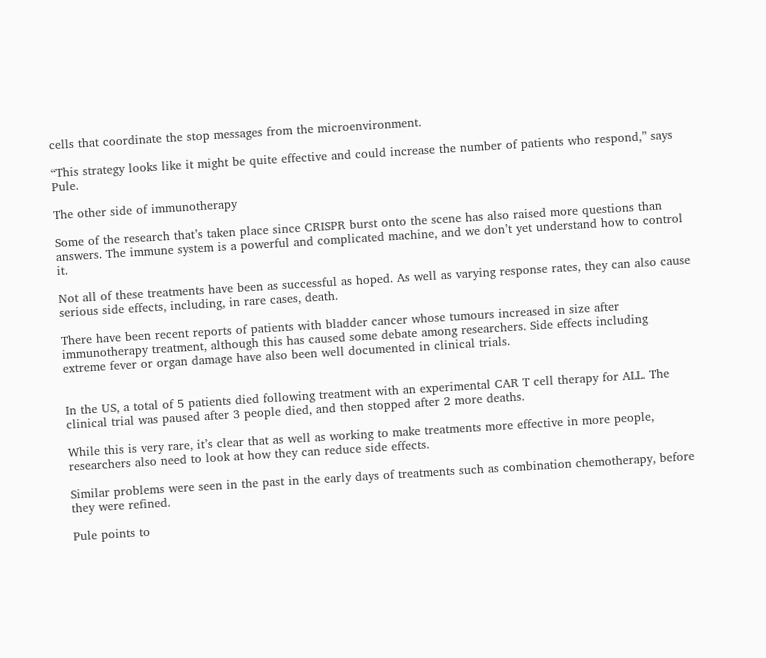cells that coordinate the stop messages from the microenvironment.

“This strategy looks like it might be quite effective and could increase the number of patients who respond,” says Pule.

The other side of immunotherapy

Some of the research that’s taken place since CRISPR burst onto the scene has also raised more questions than answers. The immune system is a powerful and complicated machine, and we don’t yet understand how to control it.

Not all of these treatments have been as successful as hoped. As well as varying response rates, they can also cause serious side effects, including, in rare cases, death.

There have been recent reports of patients with bladder cancer whose tumours increased in size after immunotherapy treatment, although this has caused some debate among researchers. Side effects including extreme fever or organ damage have also been well documented in clinical trials.


In the US, a total of 5 patients died following treatment with an experimental CAR T cell therapy for ALL. The clinical trial was paused after 3 people died, and then stopped after 2 more deaths.

While this is very rare, it’s clear that as well as working to make treatments more effective in more people, researchers also need to look at how they can reduce side effects.

Similar problems were seen in the past in the early days of treatments such as combination chemotherapy, before they were refined.

Pule points to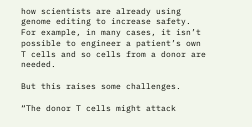how scientists are already using genome editing to increase safety. For example, in many cases, it isn’t possible to engineer a patient’s own T cells and so cells from a donor are needed.

But this raises some challenges.

“The donor T cells might attack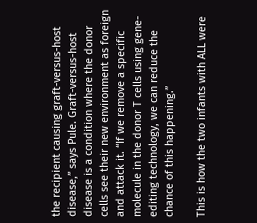the recipient causing graft-versus-host disease,” says Pule. Graft-versus-host disease is a condition where the donor cells see their new environment as foreign and attack it. “If we remove a specific molecule in the donor T cells using gene-editing technology, we can reduce the chance of this happening.”

This is how the two infants with ALL were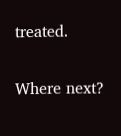treated.

Where next?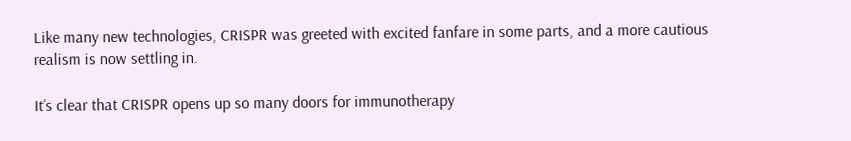Like many new technologies, CRISPR was greeted with excited fanfare in some parts, and a more cautious realism is now settling in.

It’s clear that CRISPR opens up so many doors for immunotherapy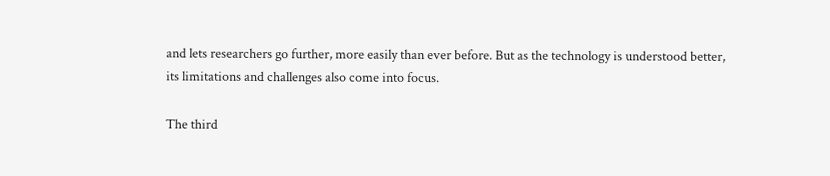and lets researchers go further, more easily than ever before. But as the technology is understood better, its limitations and challenges also come into focus.

The third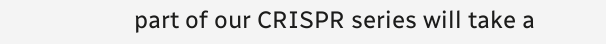part of our CRISPR series will take a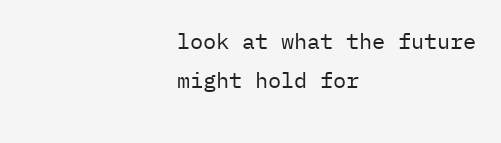look at what the future might hold for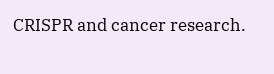CRISPR and cancer research.